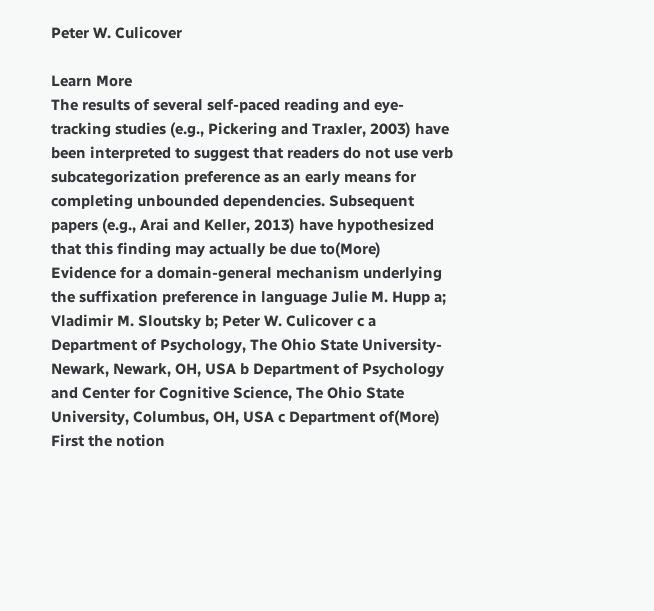Peter W. Culicover

Learn More
The results of several self-paced reading and eye-tracking studies (e.g., Pickering and Traxler, 2003) have been interpreted to suggest that readers do not use verb subcategorization preference as an early means for completing unbounded dependencies. Subsequent papers (e.g., Arai and Keller, 2013) have hypothesized that this finding may actually be due to(More)
Evidence for a domain-general mechanism underlying the suffixation preference in language Julie M. Hupp a; Vladimir M. Sloutsky b; Peter W. Culicover c a Department of Psychology, The Ohio State University-Newark, Newark, OH, USA b Department of Psychology and Center for Cognitive Science, The Ohio State University, Columbus, OH, USA c Department of(More)
First the notion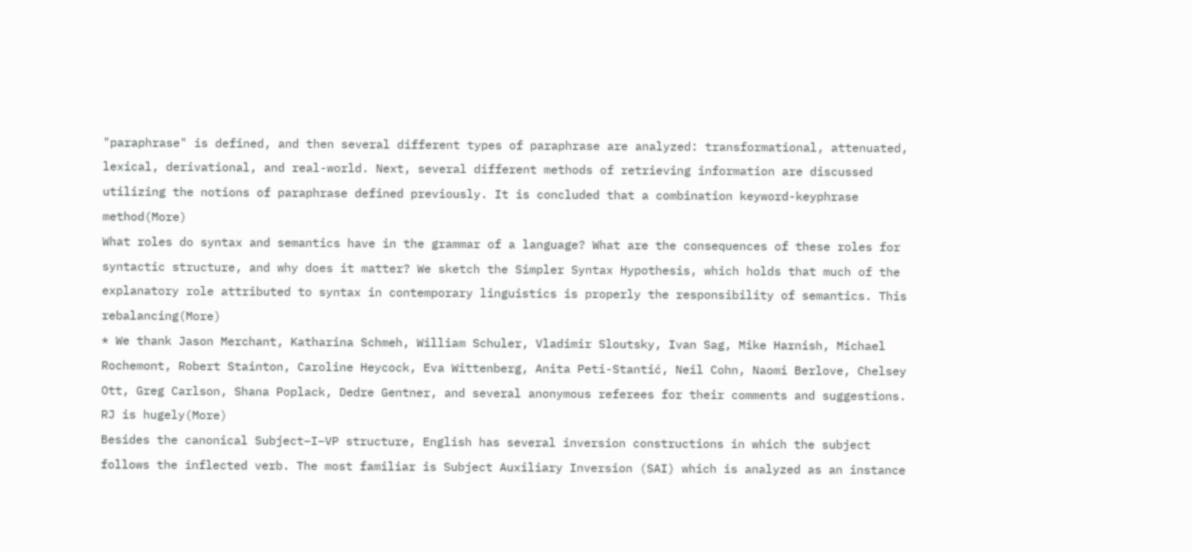"paraphrase" is defined, and then several different types of paraphrase are analyzed: transformational, attenuated, lexical, derivational, and real-world. Next, several different methods of retrieving information are discussed utilizing the notions of paraphrase defined previously. It is concluded that a combination keyword-keyphrase method(More)
What roles do syntax and semantics have in the grammar of a language? What are the consequences of these roles for syntactic structure, and why does it matter? We sketch the Simpler Syntax Hypothesis, which holds that much of the explanatory role attributed to syntax in contemporary linguistics is properly the responsibility of semantics. This rebalancing(More)
* We thank Jason Merchant, Katharina Schmeh, William Schuler, Vladimir Sloutsky, Ivan Sag, Mike Harnish, Michael Rochemont, Robert Stainton, Caroline Heycock, Eva Wittenberg, Anita Peti-Stantić, Neil Cohn, Naomi Berlove, Chelsey Ott, Greg Carlson, Shana Poplack, Dedre Gentner, and several anonymous referees for their comments and suggestions. RJ is hugely(More)
Besides the canonical Subject–I–VP structure, English has several inversion constructions in which the subject follows the inflected verb. The most familiar is Subject Auxiliary Inversion (SAI) which is analyzed as an instance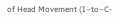of Head Movement (I–to–C-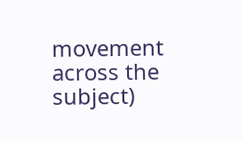movement across the subject)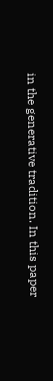in the generative tradition. In this paper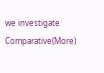we investigate Comparative(More)